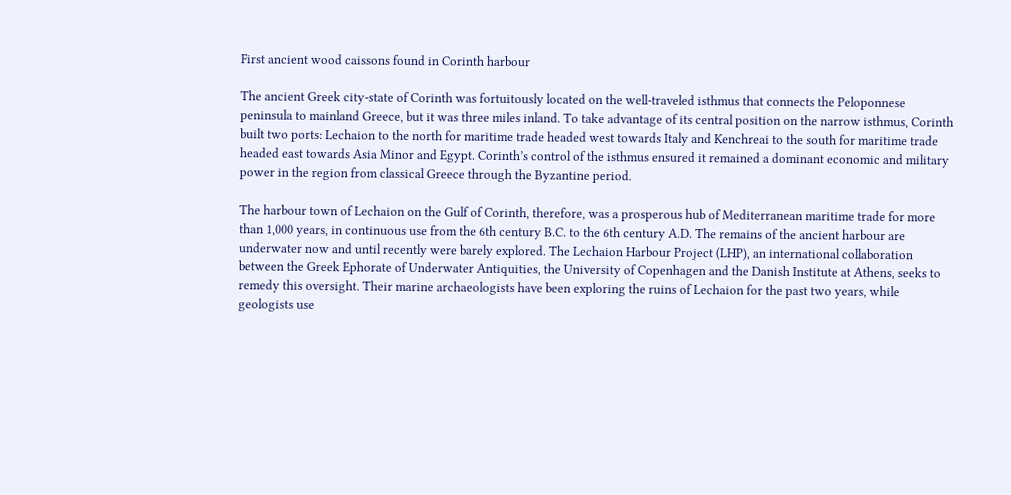First ancient wood caissons found in Corinth harbour

The ancient Greek city-state of Corinth was fortuitously located on the well-traveled isthmus that connects the Peloponnese peninsula to mainland Greece, but it was three miles inland. To take advantage of its central position on the narrow isthmus, Corinth built two ports: Lechaion to the north for maritime trade headed west towards Italy and Kenchreai to the south for maritime trade headed east towards Asia Minor and Egypt. Corinth’s control of the isthmus ensured it remained a dominant economic and military power in the region from classical Greece through the Byzantine period.

The harbour town of Lechaion on the Gulf of Corinth, therefore, was a prosperous hub of Mediterranean maritime trade for more than 1,000 years, in continuous use from the 6th century B.C. to the 6th century A.D. The remains of the ancient harbour are underwater now and until recently were barely explored. The Lechaion Harbour Project (LHP), an international collaboration between the Greek Ephorate of Underwater Antiquities, the University of Copenhagen and the Danish Institute at Athens, seeks to remedy this oversight. Their marine archaeologists have been exploring the ruins of Lechaion for the past two years, while geologists use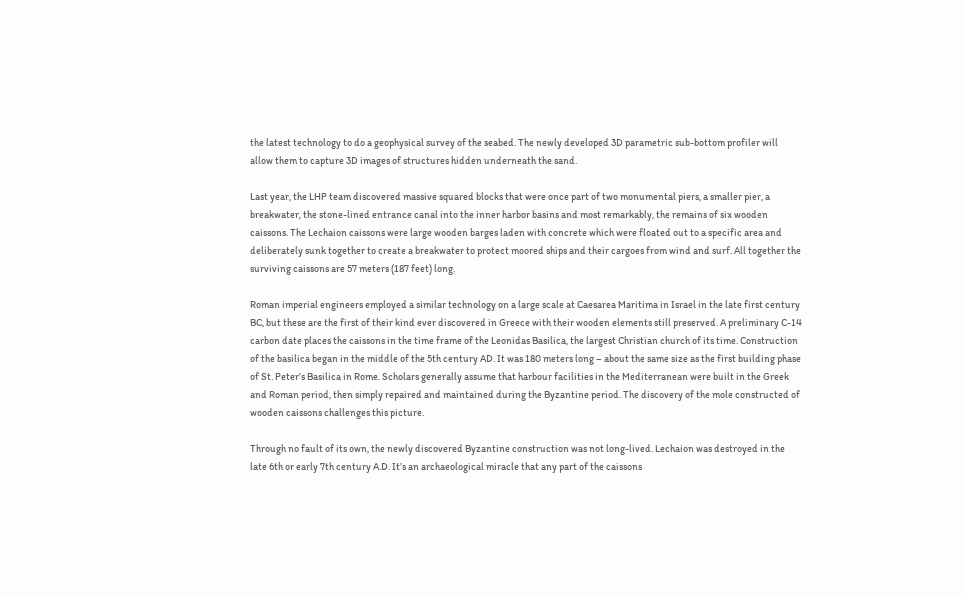the latest technology to do a geophysical survey of the seabed. The newly developed 3D parametric sub-bottom profiler will allow them to capture 3D images of structures hidden underneath the sand.

Last year, the LHP team discovered massive squared blocks that were once part of two monumental piers, a smaller pier, a breakwater, the stone-lined entrance canal into the inner harbor basins and most remarkably, the remains of six wooden caissons. The Lechaion caissons were large wooden barges laden with concrete which were floated out to a specific area and deliberately sunk together to create a breakwater to protect moored ships and their cargoes from wind and surf. All together the surviving caissons are 57 meters (187 feet) long.

Roman imperial engineers employed a similar technology on a large scale at Caesarea Maritima in Israel in the late first century BC, but these are the first of their kind ever discovered in Greece with their wooden elements still preserved. A preliminary C-14 carbon date places the caissons in the time frame of the Leonidas Basilica, the largest Christian church of its time. Construction of the basilica began in the middle of the 5th century AD. It was 180 meters long – about the same size as the first building phase of St. Peter’s Basilica in Rome. Scholars generally assume that harbour facilities in the Mediterranean were built in the Greek and Roman period, then simply repaired and maintained during the Byzantine period. The discovery of the mole constructed of wooden caissons challenges this picture.

Through no fault of its own, the newly discovered Byzantine construction was not long-lived. Lechaion was destroyed in the late 6th or early 7th century A.D. It’s an archaeological miracle that any part of the caissons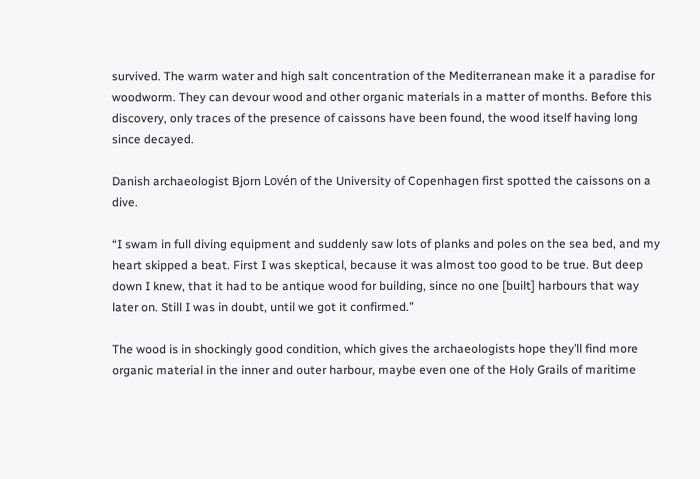survived. The warm water and high salt concentration of the Mediterranean make it a paradise for woodworm. They can devour wood and other organic materials in a matter of months. Before this discovery, only traces of the presence of caissons have been found, the wood itself having long since decayed.

Danish archaeologist Bjorn Lovén of the University of Copenhagen first spotted the caissons on a dive.

“I swam in full diving equipment and suddenly saw lots of planks and poles on the sea bed, and my heart skipped a beat. First I was skeptical, because it was almost too good to be true. But deep down I knew, that it had to be antique wood for building, since no one [built] harbours that way later on. Still I was in doubt, until we got it confirmed.”

The wood is in shockingly good condition, which gives the archaeologists hope they’ll find more organic material in the inner and outer harbour, maybe even one of the Holy Grails of maritime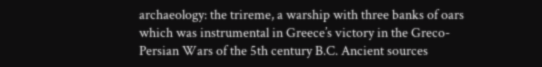archaeology: the trireme, a warship with three banks of oars which was instrumental in Greece’s victory in the Greco-Persian Wars of the 5th century B.C. Ancient sources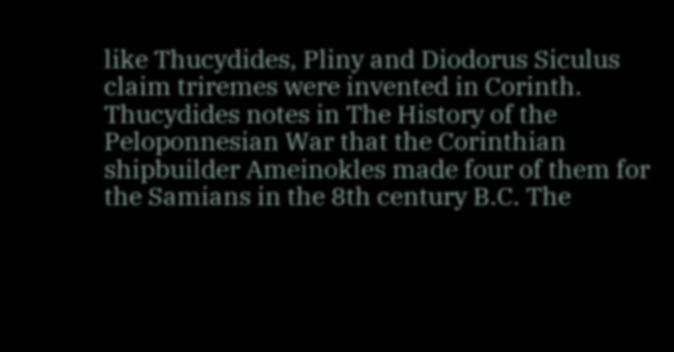like Thucydides, Pliny and Diodorus Siculus claim triremes were invented in Corinth. Thucydides notes in The History of the Peloponnesian War that the Corinthian shipbuilder Ameinokles made four of them for the Samians in the 8th century B.C. The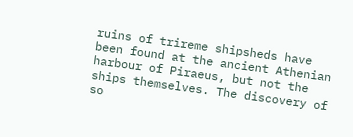ruins of trireme shipsheds have been found at the ancient Athenian harbour of Piraeus, but not the ships themselves. The discovery of so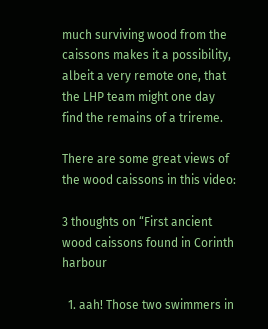much surviving wood from the caissons makes it a possibility, albeit a very remote one, that the LHP team might one day find the remains of a trireme.

There are some great views of the wood caissons in this video:

3 thoughts on “First ancient wood caissons found in Corinth harbour

  1. aah! Those two swimmers in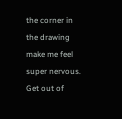the corner in the drawing make me feel super nervous. Get out of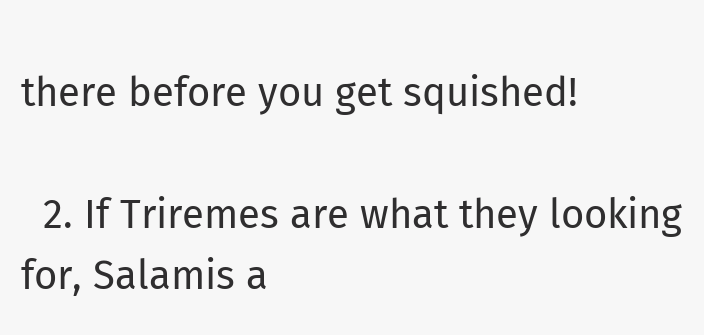there before you get squished!

  2. If Triremes are what they looking for, Salamis a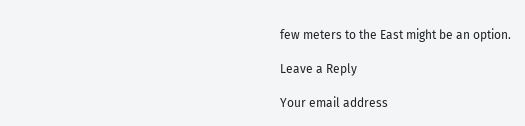few meters to the East might be an option.

Leave a Reply

Your email address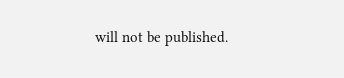will not be published.